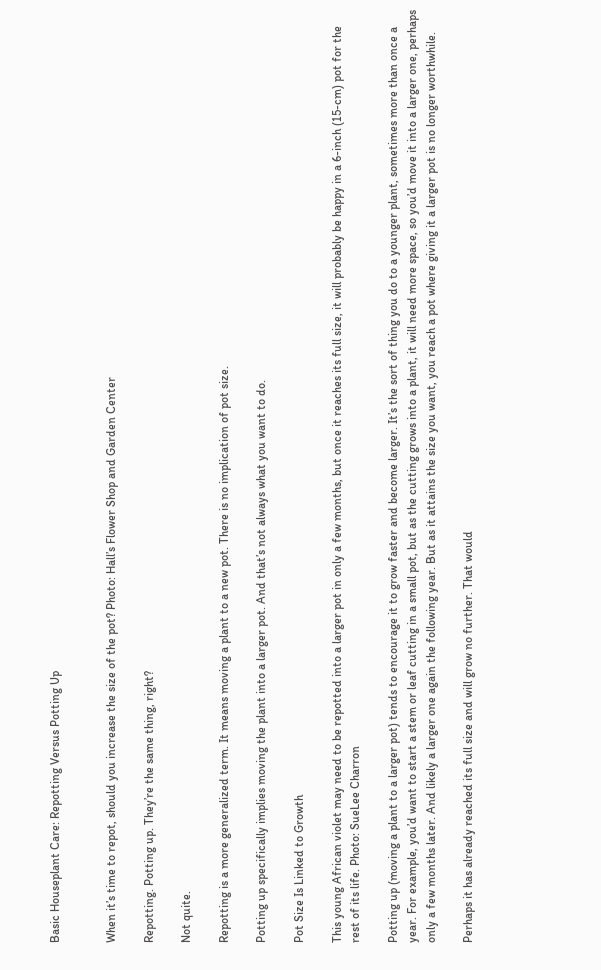Basic Houseplant Care: Repotting Versus Potting Up


When it’s time to repot, should you increase the size of the pot? Photo: Hall’s Flower Shop and Garden Center

Repotting. Potting up. They’re the same thing, right?

Not quite.

Repotting is a more generalized term. It means moving a plant to a new pot. There is no implication of pot size.

Potting up specifically implies moving the plant into a larger pot. And that’s not always what you want to do.

Pot Size Is Linked to Growth

This young African violet may need to be repotted into a larger pot in only a few months, but once it reaches its full size, it will probably be happy in a 6-inch (15-cm) pot for the rest of its life. Photo: SueLee Charron

Potting up (moving a plant to a larger pot) tends to encourage it to grow faster and become larger. It’s the sort of thing you do to a younger plant, sometimes more than once a year. For example, you’d want to start a stem or leaf cutting in a small pot, but as the cutting grows into a plant, it will need more space, so you’d move it into a larger one, perhaps only a few months later. And likely a larger one again the following year. But as it attains the size you want, you reach a pot where giving it a larger pot is no longer worthwhile.

Perhaps it has already reached its full size and will grow no further. That would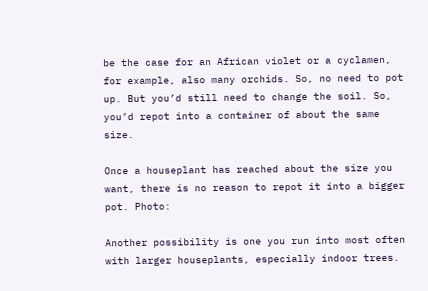be the case for an African violet or a cyclamen, for example, also many orchids. So, no need to pot up. But you’d still need to change the soil. So, you’d repot into a container of about the same size.

Once a houseplant has reached about the size you want, there is no reason to repot it into a bigger pot. Photo:

Another possibility is one you run into most often with larger houseplants, especially indoor trees.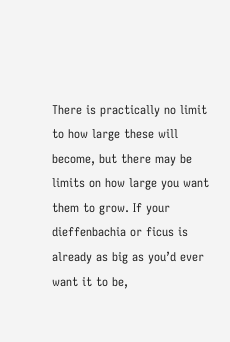There is practically no limit to how large these will become, but there may be limits on how large you want them to grow. If your dieffenbachia or ficus is already as big as you’d ever want it to be,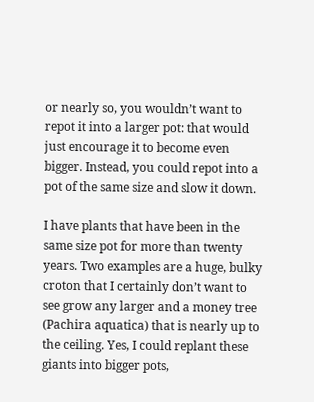or nearly so, you wouldn’t want to repot it into a larger pot: that would just encourage it to become even bigger. Instead, you could repot into a pot of the same size and slow it down.

I have plants that have been in the same size pot for more than twenty years. Two examples are a huge, bulky croton that I certainly don’t want to see grow any larger and a money tree (Pachira aquatica) that is nearly up to the ceiling. Yes, I could replant these giants into bigger pots,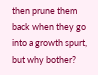then prune them back when they go into a growth spurt, but why bother?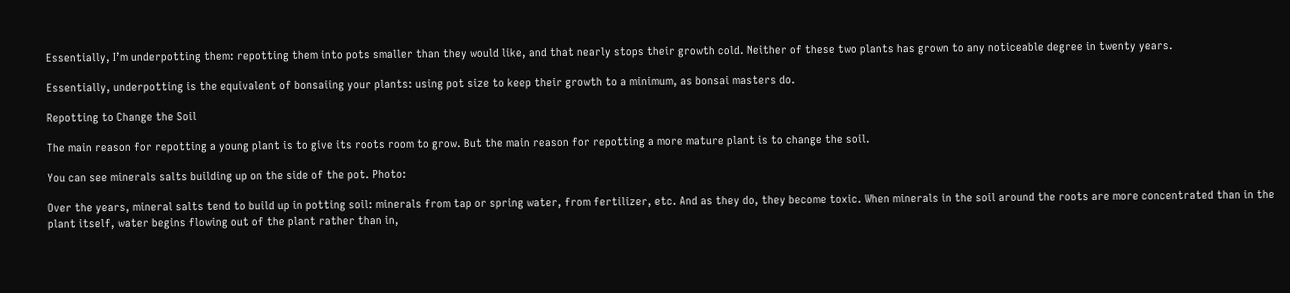Essentially, I’m underpotting them: repotting them into pots smaller than they would like, and that nearly stops their growth cold. Neither of these two plants has grown to any noticeable degree in twenty years.

Essentially, underpotting is the equivalent of bonsaiing your plants: using pot size to keep their growth to a minimum, as bonsai masters do.

Repotting to Change the Soil

The main reason for repotting a young plant is to give its roots room to grow. But the main reason for repotting a more mature plant is to change the soil.

You can see minerals salts building up on the side of the pot. Photo:

Over the years, mineral salts tend to build up in potting soil: minerals from tap or spring water, from fertilizer, etc. And as they do, they become toxic. When minerals in the soil around the roots are more concentrated than in the plant itself, water begins flowing out of the plant rather than in,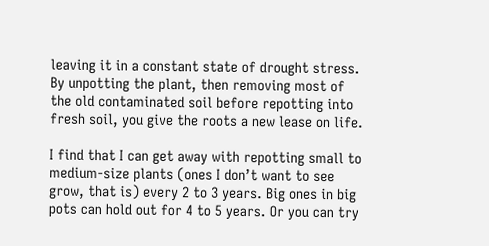leaving it in a constant state of drought stress. By unpotting the plant, then removing most of the old contaminated soil before repotting into fresh soil, you give the roots a new lease on life.

I find that I can get away with repotting small to medium-size plants (ones I don’t want to see grow, that is) every 2 to 3 years. Big ones in big pots can hold out for 4 to 5 years. Or you can try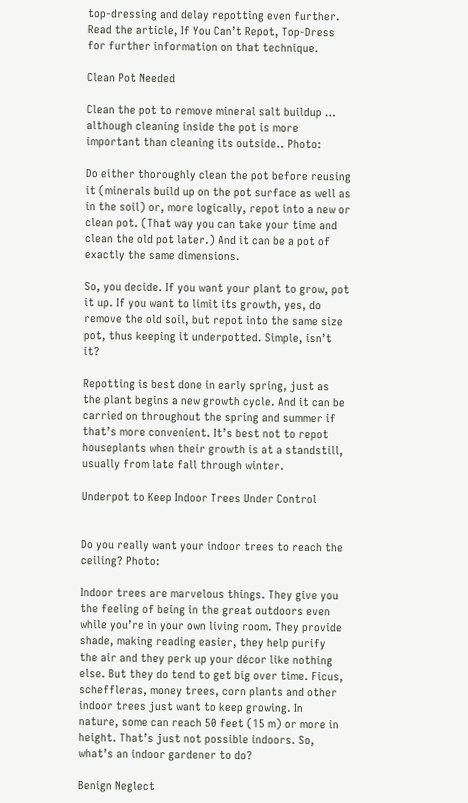top-dressing and delay repotting even further. Read the article, If You Can’t Repot, Top-Dress for further information on that technique.

Clean Pot Needed

Clean the pot to remove mineral salt buildup … although cleaning inside the pot is more important than cleaning its outside.. Photo:

Do either thoroughly clean the pot before reusing it (minerals build up on the pot surface as well as in the soil) or, more logically, repot into a new or clean pot. (That way you can take your time and clean the old pot later.) And it can be a pot of exactly the same dimensions.

So, you decide. If you want your plant to grow, pot it up. If you want to limit its growth, yes, do remove the old soil, but repot into the same size pot, thus keeping it underpotted. Simple, isn’t it?

Repotting is best done in early spring, just as the plant begins a new growth cycle. And it can be carried on throughout the spring and summer if that’s more convenient. It’s best not to repot houseplants when their growth is at a standstill, usually from late fall through winter.

Underpot to Keep Indoor Trees Under Control


Do you really want your indoor trees to reach the ceiling? Photo:

Indoor trees are marvelous things. They give you the feeling of being in the great outdoors even while you’re in your own living room. They provide shade, making reading easier, they help purify the air and they perk up your décor like nothing else. But they do tend to get big over time. Ficus, scheffleras, money trees, corn plants and other indoor trees just want to keep growing. In nature, some can reach 50 feet (15 m) or more in height. That’s just not possible indoors. So, what’s an indoor gardener to do?

Benign Neglect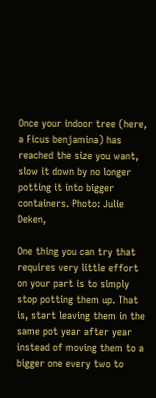Once your indoor tree (here, a Ficus benjamina) has reached the size you want, slow it down by no longer potting it into bigger containers. Photo: Julie Deken,

One thing you can try that requires very little effort on your part is to simply stop potting them up. That is, start leaving them in the same pot year after year instead of moving them to a bigger one every two to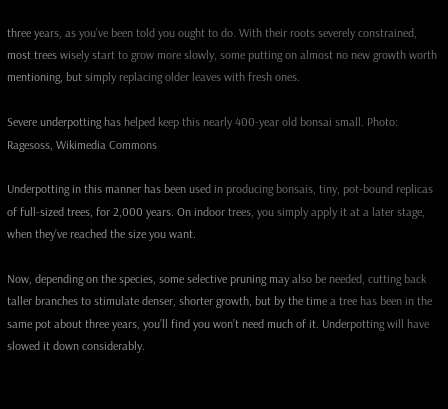three years, as you’ve been told you ought to do. With their roots severely constrained, most trees wisely start to grow more slowly, some putting on almost no new growth worth mentioning, but simply replacing older leaves with fresh ones.

Severe underpotting has helped keep this nearly 400-year old bonsai small. Photo: Ragesoss, Wikimedia Commons

Underpotting in this manner has been used in producing bonsais, tiny, pot-bound replicas of full-sized trees, for 2,000 years. On indoor trees, you simply apply it at a later stage, when they’ve reached the size you want.

Now, depending on the species, some selective pruning may also be needed, cutting back taller branches to stimulate denser, shorter growth, but by the time a tree has been in the same pot about three years, you’ll find you won’t need much of it. Underpotting will have slowed it down considerably.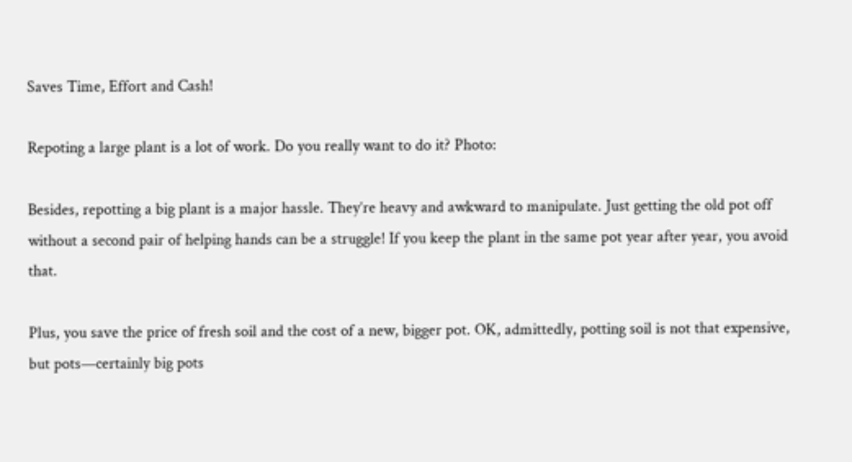Saves Time, Effort and Cash!

Repoting a large plant is a lot of work. Do you really want to do it? Photo:

Besides, repotting a big plant is a major hassle. They’re heavy and awkward to manipulate. Just getting the old pot off without a second pair of helping hands can be a struggle! If you keep the plant in the same pot year after year, you avoid that.

Plus, you save the price of fresh soil and the cost of a new, bigger pot. OK, admittedly, potting soil is not that expensive, but pots—certainly big pots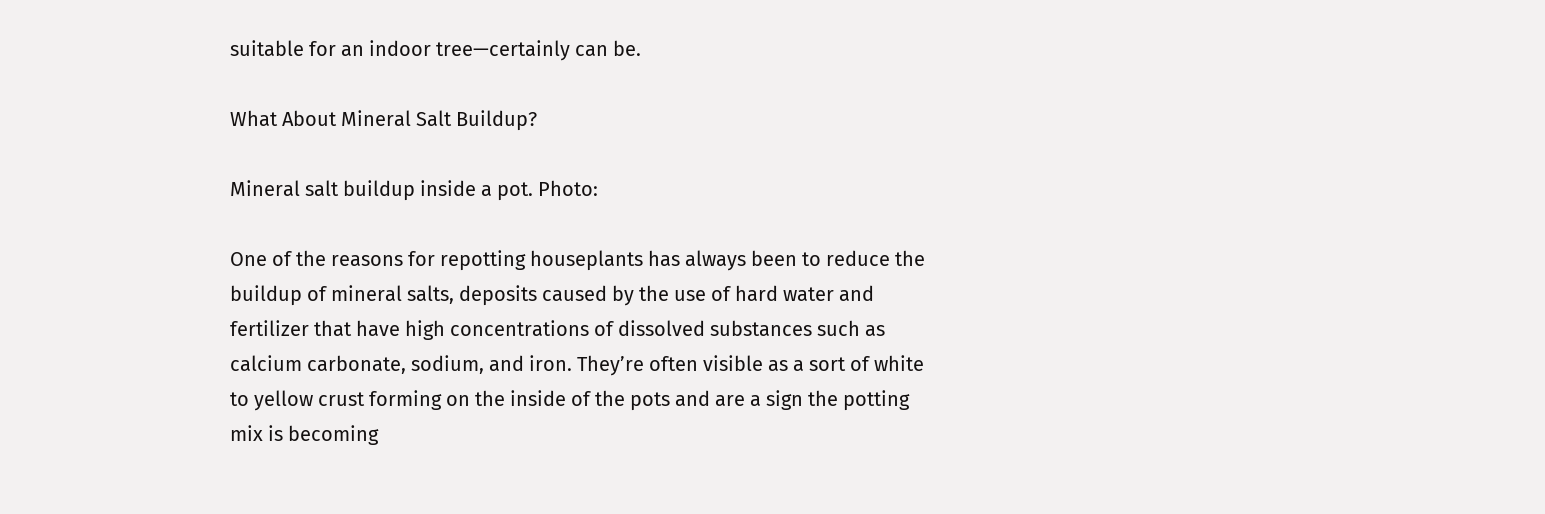suitable for an indoor tree—certainly can be.

What About Mineral Salt Buildup?

Mineral salt buildup inside a pot. Photo:

One of the reasons for repotting houseplants has always been to reduce the buildup of mineral salts, deposits caused by the use of hard water and fertilizer that have high concentrations of dissolved substances such as calcium carbonate, sodium, and iron. They’re often visible as a sort of white to yellow crust forming on the inside of the pots and are a sign the potting mix is becoming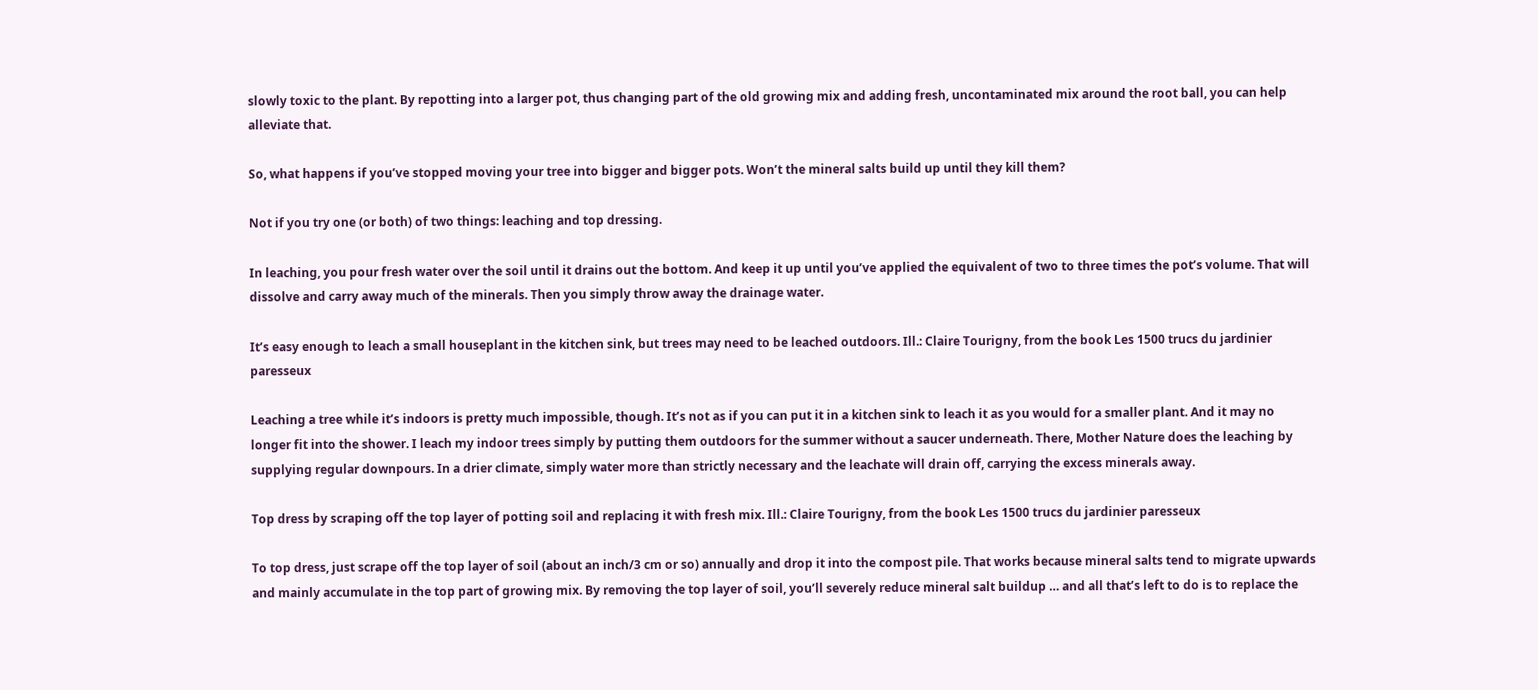slowly toxic to the plant. By repotting into a larger pot, thus changing part of the old growing mix and adding fresh, uncontaminated mix around the root ball, you can help alleviate that.

So, what happens if you’ve stopped moving your tree into bigger and bigger pots. Won’t the mineral salts build up until they kill them?

Not if you try one (or both) of two things: leaching and top dressing.

In leaching, you pour fresh water over the soil until it drains out the bottom. And keep it up until you’ve applied the equivalent of two to three times the pot’s volume. That will dissolve and carry away much of the minerals. Then you simply throw away the drainage water.

It’s easy enough to leach a small houseplant in the kitchen sink, but trees may need to be leached outdoors. Ill.: Claire Tourigny, from the book Les 1500 trucs du jardinier paresseux

Leaching a tree while it’s indoors is pretty much impossible, though. It’s not as if you can put it in a kitchen sink to leach it as you would for a smaller plant. And it may no longer fit into the shower. I leach my indoor trees simply by putting them outdoors for the summer without a saucer underneath. There, Mother Nature does the leaching by supplying regular downpours. In a drier climate, simply water more than strictly necessary and the leachate will drain off, carrying the excess minerals away.

Top dress by scraping off the top layer of potting soil and replacing it with fresh mix. Ill.: Claire Tourigny, from the book Les 1500 trucs du jardinier paresseux

To top dress, just scrape off the top layer of soil (about an inch/3 cm or so) annually and drop it into the compost pile. That works because mineral salts tend to migrate upwards and mainly accumulate in the top part of growing mix. By removing the top layer of soil, you’ll severely reduce mineral salt buildup … and all that’s left to do is to replace the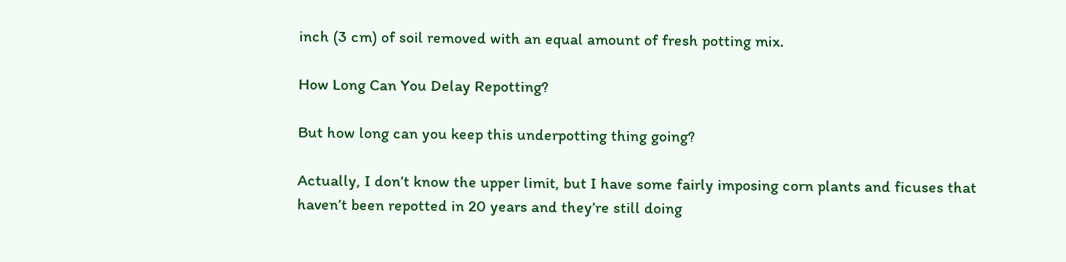inch (3 cm) of soil removed with an equal amount of fresh potting mix.

How Long Can You Delay Repotting?

But how long can you keep this underpotting thing going?

Actually, I don’t know the upper limit, but I have some fairly imposing corn plants and ficuses that haven’t been repotted in 20 years and they’re still doing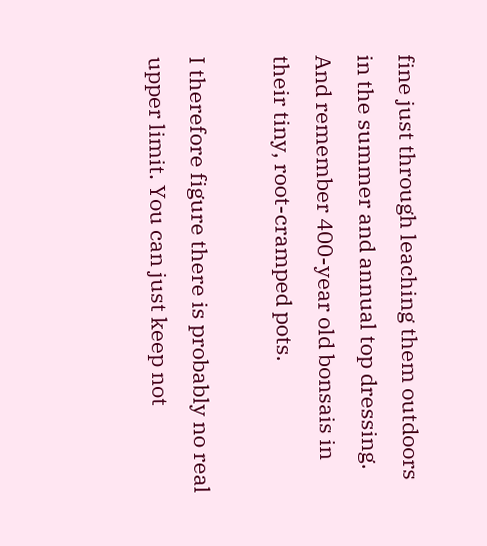fine just through leaching them outdoors in the summer and annual top dressing. And remember 400-year old bonsais in their tiny, root-cramped pots.

I therefore figure there is probably no real upper limit. You can just keep not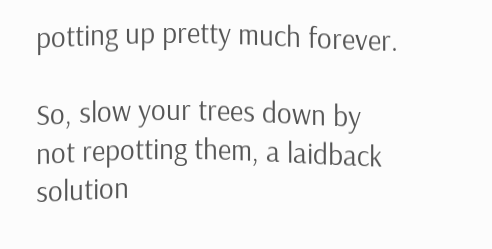potting up pretty much forever.

So, slow your trees down by not repotting them, a laidback solution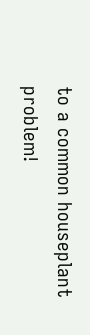to a common houseplant problem!